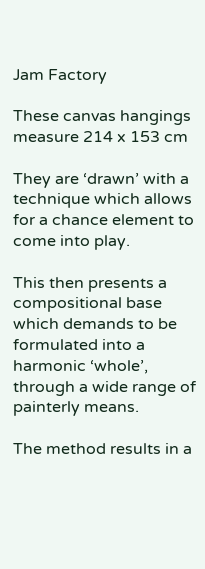Jam Factory

These canvas hangings measure 214 x 153 cm

They are ‘drawn’ with a technique which allows for a chance element to come into play.

This then presents a compositional base which demands to be formulated into a harmonic ‘whole’, through a wide range of painterly means.

The method results in a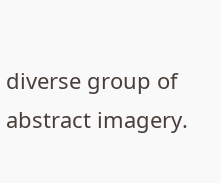diverse group of abstract imagery.